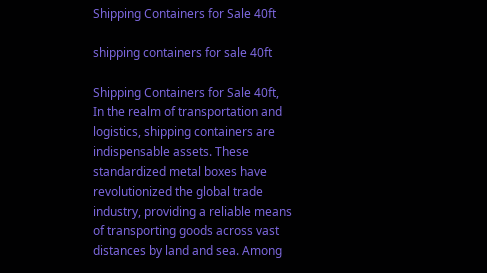Shipping Containers for Sale 40ft

shipping containers for sale 40ft

Shipping Containers for Sale 40ft, In the realm of transportation and logistics, shipping containers are indispensable assets. These standardized metal boxes have revolutionized the global trade industry, providing a reliable means of transporting goods across vast distances by land and sea. Among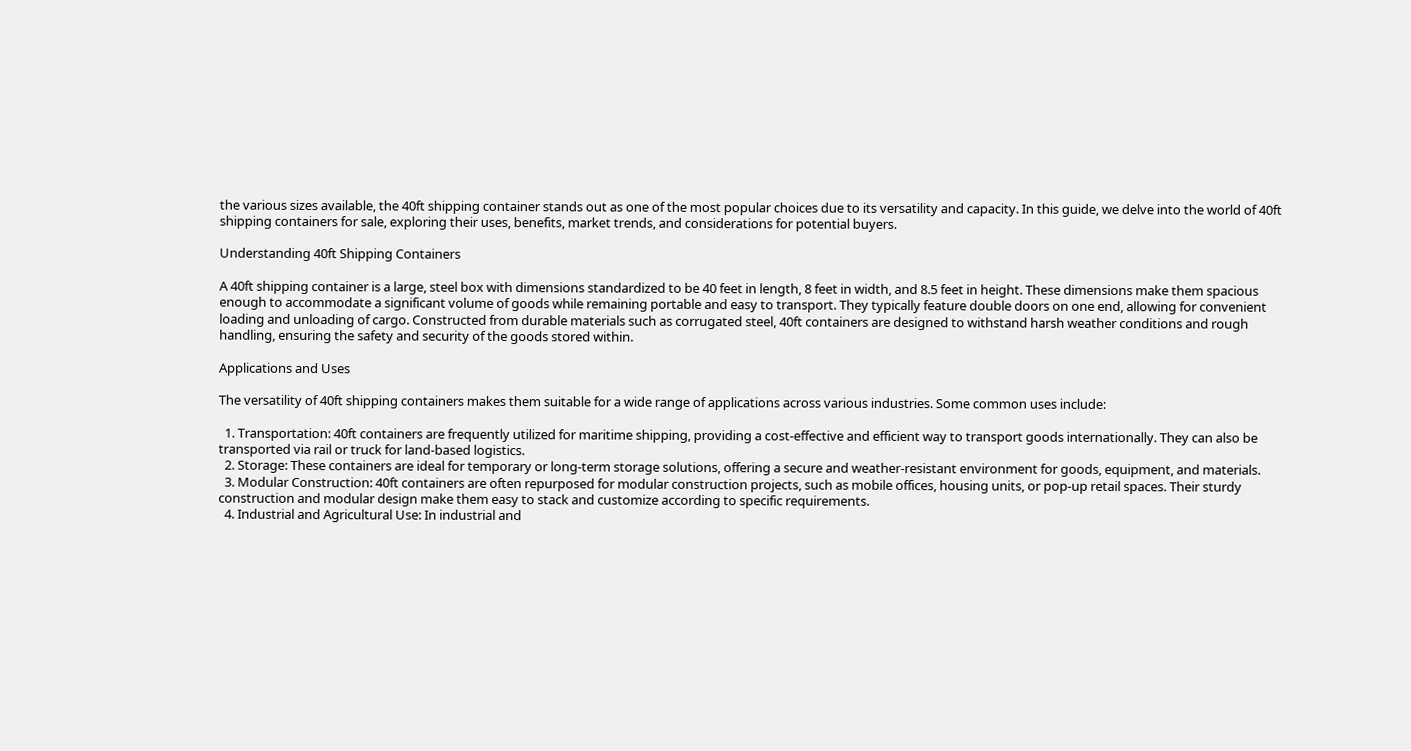the various sizes available, the 40ft shipping container stands out as one of the most popular choices due to its versatility and capacity. In this guide, we delve into the world of 40ft shipping containers for sale, exploring their uses, benefits, market trends, and considerations for potential buyers.

Understanding 40ft Shipping Containers

A 40ft shipping container is a large, steel box with dimensions standardized to be 40 feet in length, 8 feet in width, and 8.5 feet in height. These dimensions make them spacious enough to accommodate a significant volume of goods while remaining portable and easy to transport. They typically feature double doors on one end, allowing for convenient loading and unloading of cargo. Constructed from durable materials such as corrugated steel, 40ft containers are designed to withstand harsh weather conditions and rough handling, ensuring the safety and security of the goods stored within.

Applications and Uses

The versatility of 40ft shipping containers makes them suitable for a wide range of applications across various industries. Some common uses include:

  1. Transportation: 40ft containers are frequently utilized for maritime shipping, providing a cost-effective and efficient way to transport goods internationally. They can also be transported via rail or truck for land-based logistics.
  2. Storage: These containers are ideal for temporary or long-term storage solutions, offering a secure and weather-resistant environment for goods, equipment, and materials.
  3. Modular Construction: 40ft containers are often repurposed for modular construction projects, such as mobile offices, housing units, or pop-up retail spaces. Their sturdy construction and modular design make them easy to stack and customize according to specific requirements.
  4. Industrial and Agricultural Use: In industrial and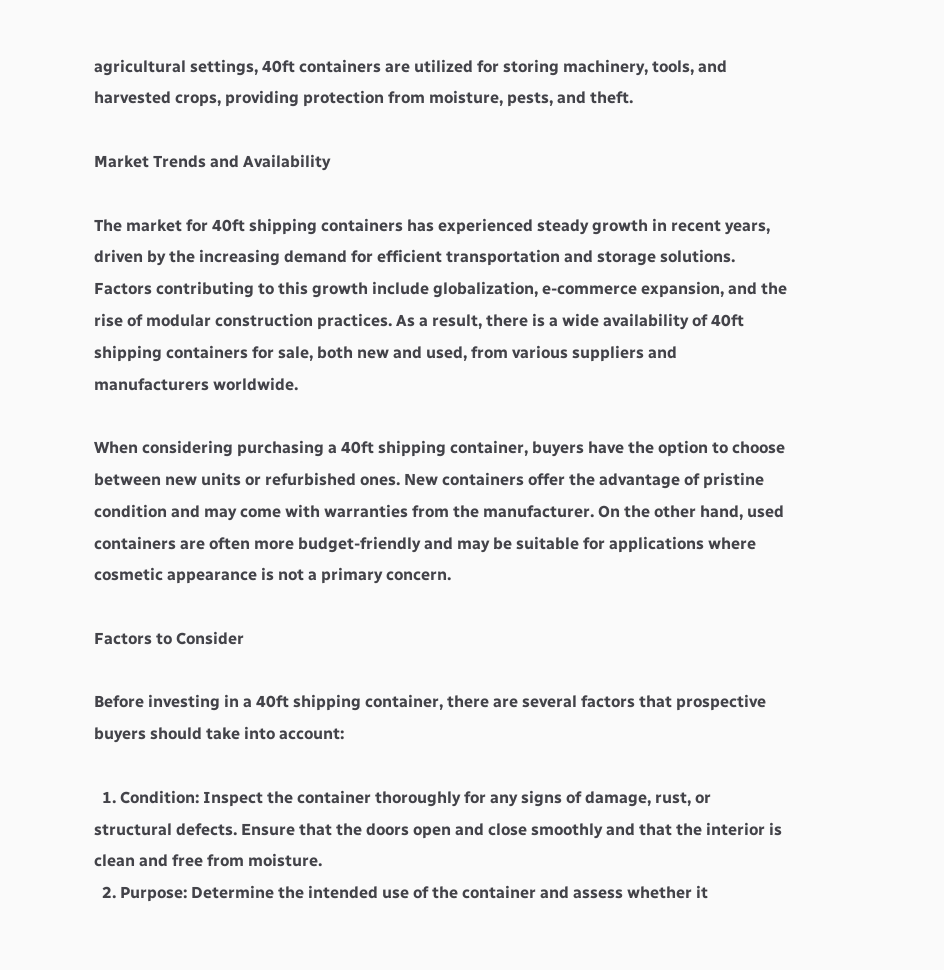agricultural settings, 40ft containers are utilized for storing machinery, tools, and harvested crops, providing protection from moisture, pests, and theft.

Market Trends and Availability

The market for 40ft shipping containers has experienced steady growth in recent years, driven by the increasing demand for efficient transportation and storage solutions. Factors contributing to this growth include globalization, e-commerce expansion, and the rise of modular construction practices. As a result, there is a wide availability of 40ft shipping containers for sale, both new and used, from various suppliers and manufacturers worldwide.

When considering purchasing a 40ft shipping container, buyers have the option to choose between new units or refurbished ones. New containers offer the advantage of pristine condition and may come with warranties from the manufacturer. On the other hand, used containers are often more budget-friendly and may be suitable for applications where cosmetic appearance is not a primary concern.

Factors to Consider

Before investing in a 40ft shipping container, there are several factors that prospective buyers should take into account:

  1. Condition: Inspect the container thoroughly for any signs of damage, rust, or structural defects. Ensure that the doors open and close smoothly and that the interior is clean and free from moisture.
  2. Purpose: Determine the intended use of the container and assess whether it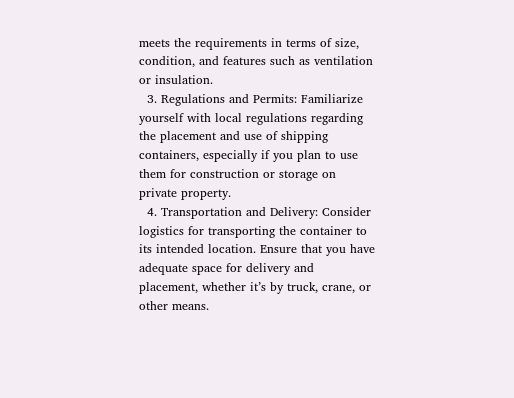meets the requirements in terms of size, condition, and features such as ventilation or insulation.
  3. Regulations and Permits: Familiarize yourself with local regulations regarding the placement and use of shipping containers, especially if you plan to use them for construction or storage on private property.
  4. Transportation and Delivery: Consider logistics for transporting the container to its intended location. Ensure that you have adequate space for delivery and placement, whether it’s by truck, crane, or other means.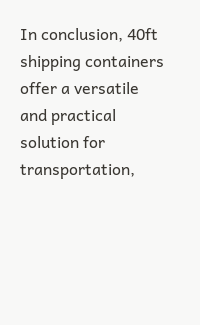In conclusion, 40ft shipping containers offer a versatile and practical solution for transportation,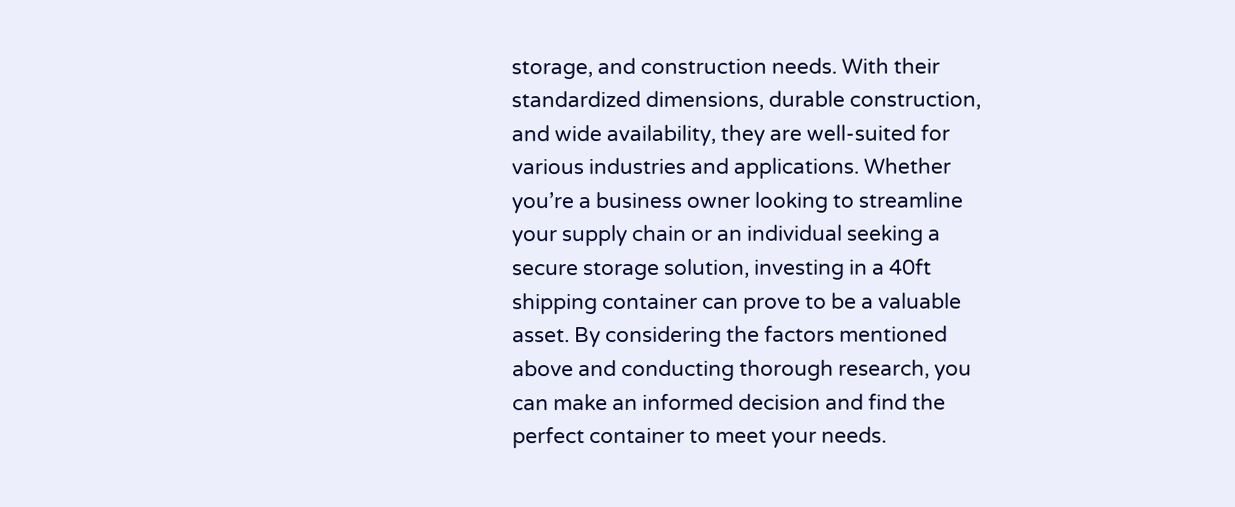storage, and construction needs. With their standardized dimensions, durable construction, and wide availability, they are well-suited for various industries and applications. Whether you’re a business owner looking to streamline your supply chain or an individual seeking a secure storage solution, investing in a 40ft shipping container can prove to be a valuable asset. By considering the factors mentioned above and conducting thorough research, you can make an informed decision and find the perfect container to meet your needs.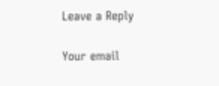Leave a Reply

Your email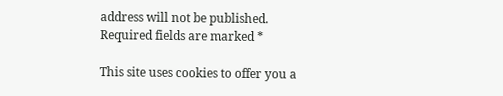address will not be published. Required fields are marked *

This site uses cookies to offer you a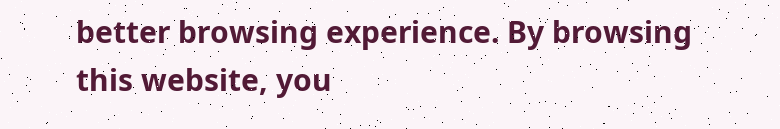better browsing experience. By browsing this website, you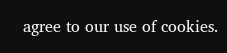agree to our use of cookies.